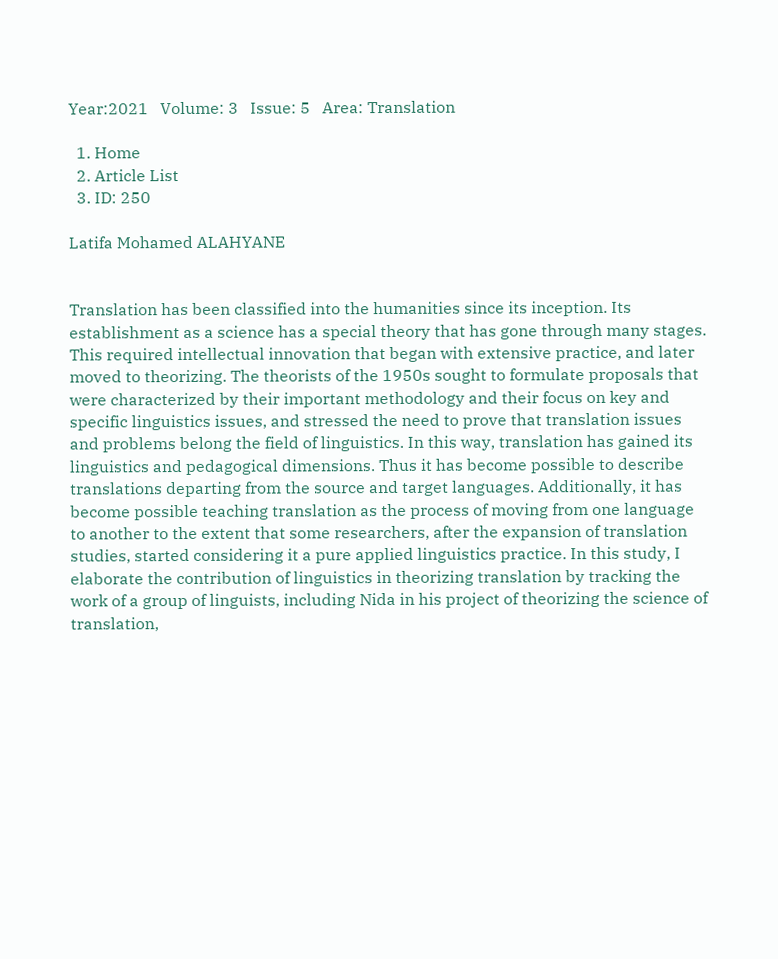Year:2021   Volume: 3   Issue: 5   Area: Translation

  1. Home
  2. Article List
  3. ID: 250

Latifa Mohamed ALAHYANE


Translation has been classified into the humanities since its inception. Its establishment as a science has a special theory that has gone through many stages. This required intellectual innovation that began with extensive practice, and later moved to theorizing. The theorists of the 1950s sought to formulate proposals that were characterized by their important methodology and their focus on key and specific linguistics issues, and stressed the need to prove that translation issues and problems belong the field of linguistics. In this way, translation has gained its linguistics and pedagogical dimensions. Thus it has become possible to describe translations departing from the source and target languages. Additionally, it has become possible teaching translation as the process of moving from one language to another to the extent that some researchers, after the expansion of translation studies, started considering it a pure applied linguistics practice. In this study, I elaborate the contribution of linguistics in theorizing translation by tracking the work of a group of linguists, including Nida in his project of theorizing the science of translation,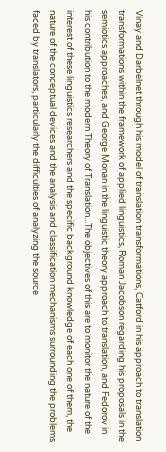Vinay and Darbelnet through his model of translation transformations, Catford in his approach to translation transformations within the framework of applied linguistics, Roman Jacobson regarding his proposals in the semiotics approaches, and George Monan in the linguistic theory approach to translation, and Fedorov in his contribution to the modern Theory of Translation...The objectives of this are to monitor the nature of the interest of these linguistics researchers and the specific background knowledge of each one of them, the nature of the conceptual devices and the analysis and classification mechanisms surrounding the problems faced by translators, particularly the difficulties of analyzing the source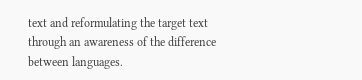text and reformulating the target text through an awareness of the difference between languages.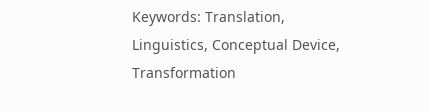Keywords: Translation, Linguistics, Conceptual Device, Transformation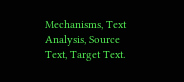Mechanisms, Text Analysis, Source Text, Target Text.